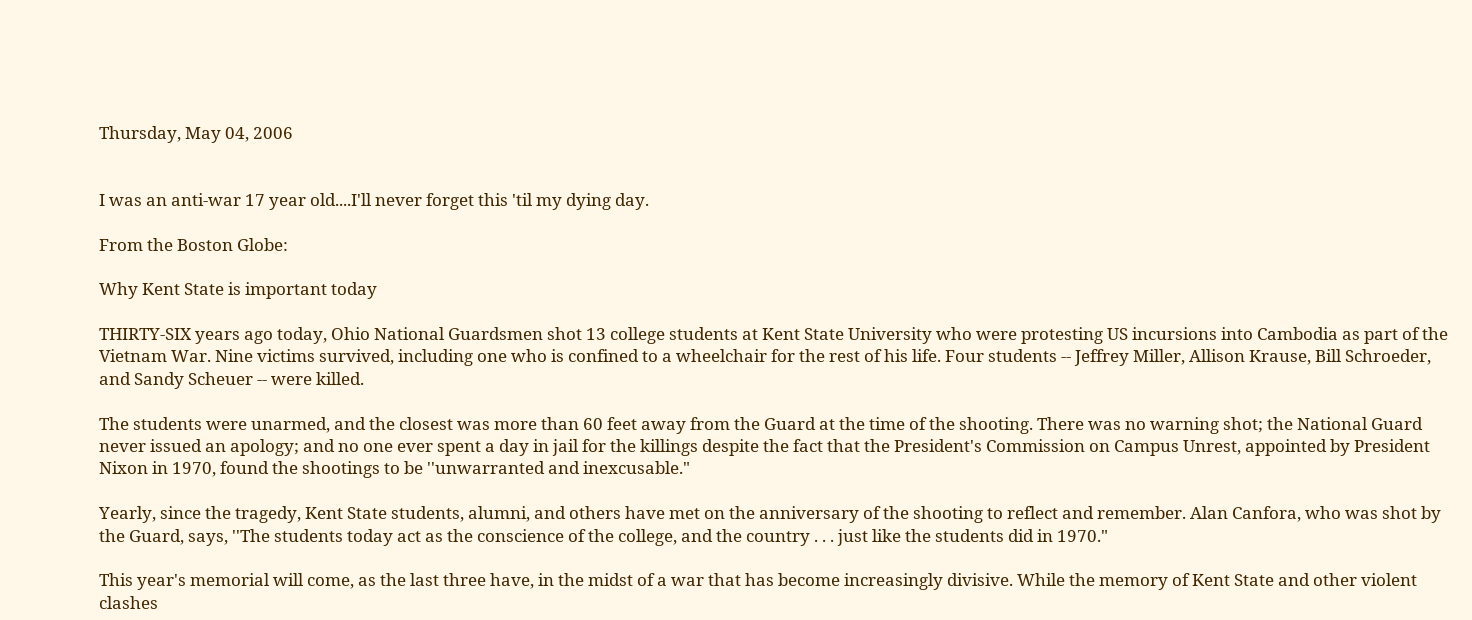Thursday, May 04, 2006


I was an anti-war 17 year old....I'll never forget this 'til my dying day.

From the Boston Globe:

Why Kent State is important today

THIRTY-SIX years ago today, Ohio National Guardsmen shot 13 college students at Kent State University who were protesting US incursions into Cambodia as part of the Vietnam War. Nine victims survived, including one who is confined to a wheelchair for the rest of his life. Four students -- Jeffrey Miller, Allison Krause, Bill Schroeder, and Sandy Scheuer -- were killed.

The students were unarmed, and the closest was more than 60 feet away from the Guard at the time of the shooting. There was no warning shot; the National Guard never issued an apology; and no one ever spent a day in jail for the killings despite the fact that the President's Commission on Campus Unrest, appointed by President Nixon in 1970, found the shootings to be ''unwarranted and inexcusable."

Yearly, since the tragedy, Kent State students, alumni, and others have met on the anniversary of the shooting to reflect and remember. Alan Canfora, who was shot by the Guard, says, ''The students today act as the conscience of the college, and the country . . . just like the students did in 1970."

This year's memorial will come, as the last three have, in the midst of a war that has become increasingly divisive. While the memory of Kent State and other violent clashes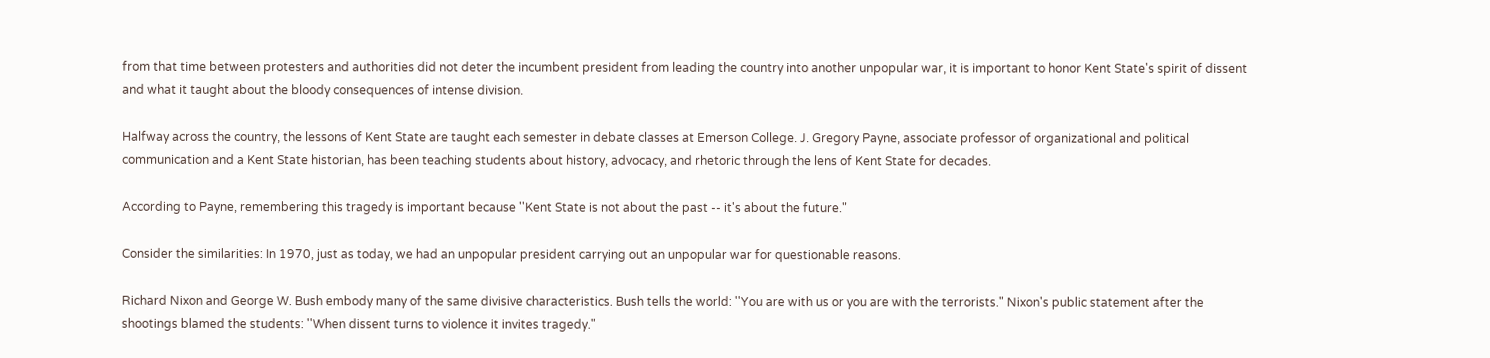from that time between protesters and authorities did not deter the incumbent president from leading the country into another unpopular war, it is important to honor Kent State's spirit of dissent and what it taught about the bloody consequences of intense division.

Halfway across the country, the lessons of Kent State are taught each semester in debate classes at Emerson College. J. Gregory Payne, associate professor of organizational and political communication and a Kent State historian, has been teaching students about history, advocacy, and rhetoric through the lens of Kent State for decades.

According to Payne, remembering this tragedy is important because ''Kent State is not about the past -- it's about the future."

Consider the similarities: In 1970, just as today, we had an unpopular president carrying out an unpopular war for questionable reasons.

Richard Nixon and George W. Bush embody many of the same divisive characteristics. Bush tells the world: ''You are with us or you are with the terrorists." Nixon's public statement after the shootings blamed the students: ''When dissent turns to violence it invites tragedy."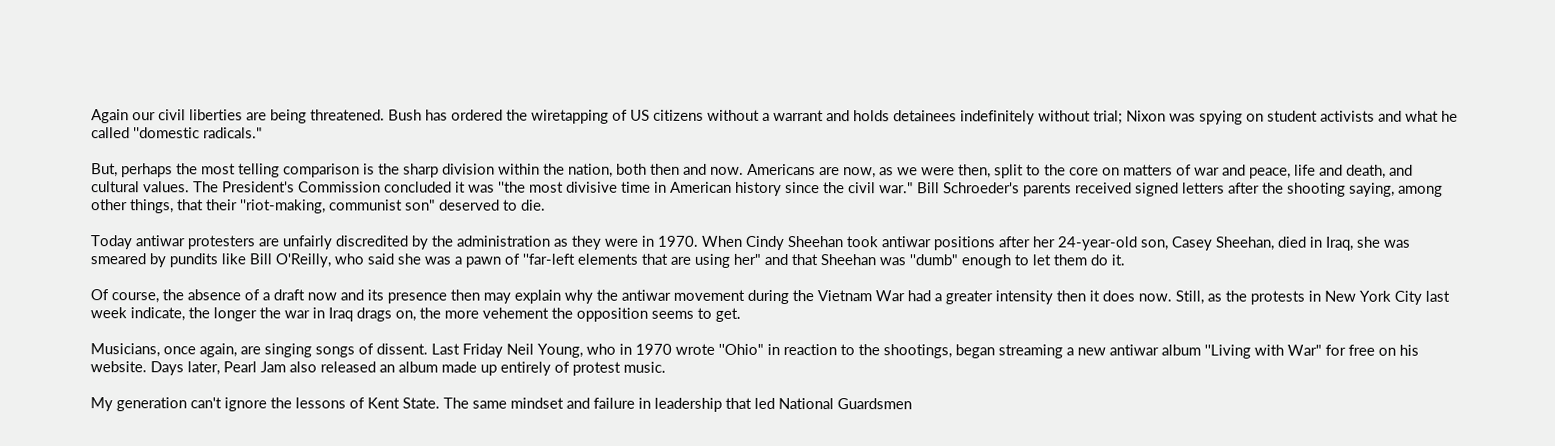Again our civil liberties are being threatened. Bush has ordered the wiretapping of US citizens without a warrant and holds detainees indefinitely without trial; Nixon was spying on student activists and what he called ''domestic radicals."

But, perhaps the most telling comparison is the sharp division within the nation, both then and now. Americans are now, as we were then, split to the core on matters of war and peace, life and death, and cultural values. The President's Commission concluded it was ''the most divisive time in American history since the civil war." Bill Schroeder's parents received signed letters after the shooting saying, among other things, that their ''riot-making, communist son" deserved to die.

Today antiwar protesters are unfairly discredited by the administration as they were in 1970. When Cindy Sheehan took antiwar positions after her 24-year-old son, Casey Sheehan, died in Iraq, she was smeared by pundits like Bill O'Reilly, who said she was a pawn of ''far-left elements that are using her" and that Sheehan was ''dumb" enough to let them do it.

Of course, the absence of a draft now and its presence then may explain why the antiwar movement during the Vietnam War had a greater intensity then it does now. Still, as the protests in New York City last week indicate, the longer the war in Iraq drags on, the more vehement the opposition seems to get.

Musicians, once again, are singing songs of dissent. Last Friday Neil Young, who in 1970 wrote ''Ohio" in reaction to the shootings, began streaming a new antiwar album ''Living with War" for free on his website. Days later, Pearl Jam also released an album made up entirely of protest music.

My generation can't ignore the lessons of Kent State. The same mindset and failure in leadership that led National Guardsmen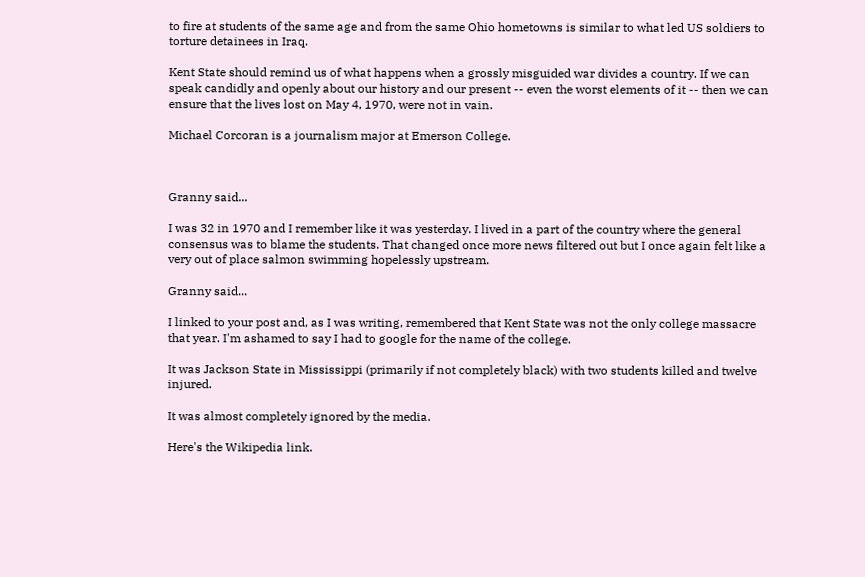to fire at students of the same age and from the same Ohio hometowns is similar to what led US soldiers to torture detainees in Iraq.

Kent State should remind us of what happens when a grossly misguided war divides a country. If we can speak candidly and openly about our history and our present -- even the worst elements of it -- then we can ensure that the lives lost on May 4, 1970, were not in vain.

Michael Corcoran is a journalism major at Emerson College.



Granny said...

I was 32 in 1970 and I remember like it was yesterday. I lived in a part of the country where the general consensus was to blame the students. That changed once more news filtered out but I once again felt like a very out of place salmon swimming hopelessly upstream.

Granny said...

I linked to your post and, as I was writing, remembered that Kent State was not the only college massacre that year. I'm ashamed to say I had to google for the name of the college.

It was Jackson State in Mississippi (primarily if not completely black) with two students killed and twelve injured.

It was almost completely ignored by the media.

Here's the Wikipedia link.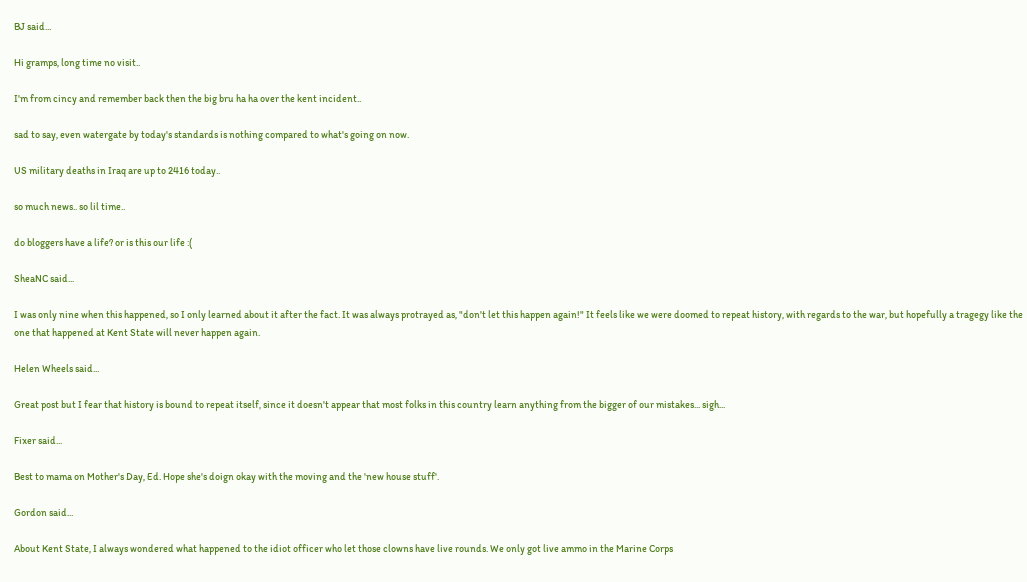BJ said...

Hi gramps, long time no visit..

I'm from cincy and remember back then the big bru ha ha over the kent incident..

sad to say, even watergate by today's standards is nothing compared to what's going on now.

US military deaths in Iraq are up to 2416 today..

so much news.. so lil time..

do bloggers have a life? or is this our life :(

SheaNC said...

I was only nine when this happened, so I only learned about it after the fact. It was always protrayed as, "don't let this happen again!" It feels like we were doomed to repeat history, with regards to the war, but hopefully a tragegy like the one that happened at Kent State will never happen again.

Helen Wheels said...

Great post but I fear that history is bound to repeat itself, since it doesn't appear that most folks in this country learn anything from the bigger of our mistakes... sigh...

Fixer said...

Best to mama on Mother's Day, Ed. Hope she's doign okay with the moving and the 'new house stuff'.

Gordon said...

About Kent State, I always wondered what happened to the idiot officer who let those clowns have live rounds. We only got live ammo in the Marine Corps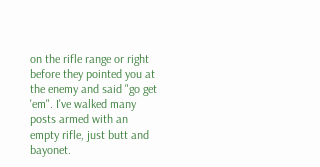on the rifle range or right before they pointed you at the enemy and said "go get 'em". I've walked many posts armed with an empty rifle, just butt and bayonet.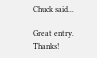Chuck said...

Great entry. Thanks!